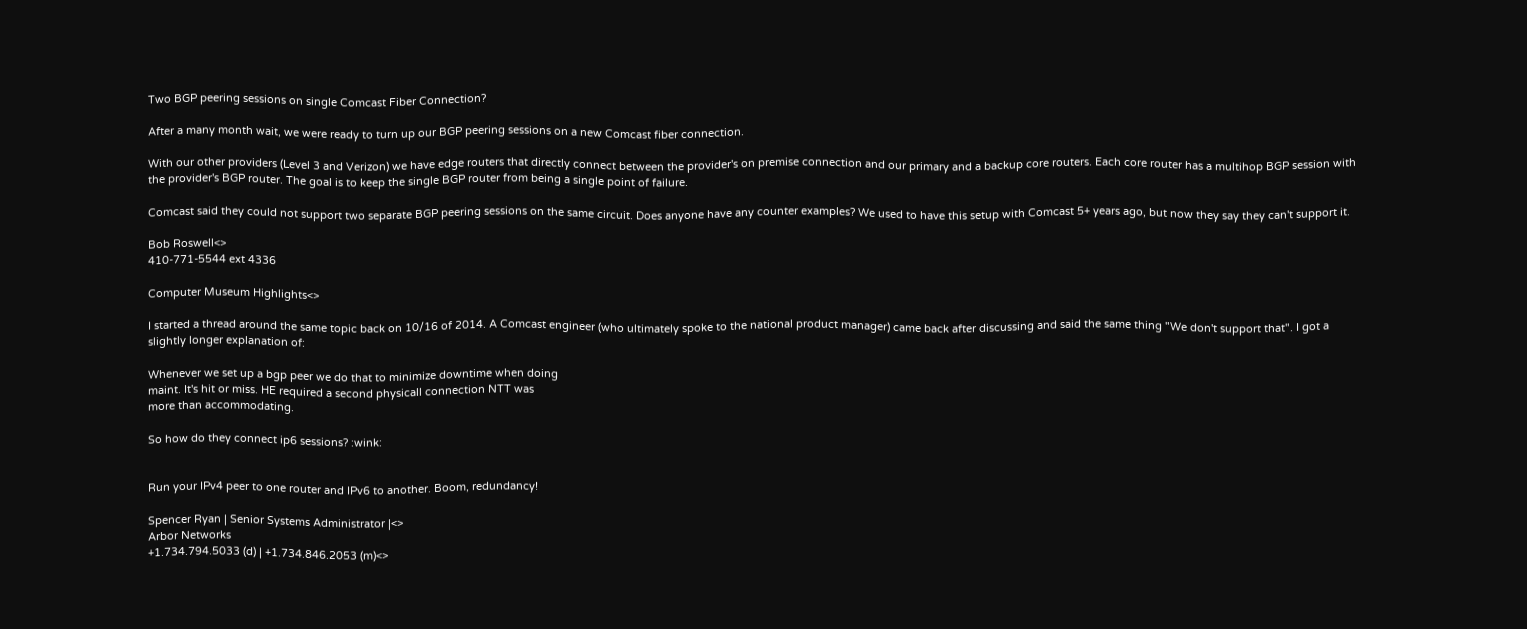Two BGP peering sessions on single Comcast Fiber Connection?

After a many month wait, we were ready to turn up our BGP peering sessions on a new Comcast fiber connection.

With our other providers (Level 3 and Verizon) we have edge routers that directly connect between the provider's on premise connection and our primary and a backup core routers. Each core router has a multihop BGP session with the provider's BGP router. The goal is to keep the single BGP router from being a single point of failure.

Comcast said they could not support two separate BGP peering sessions on the same circuit. Does anyone have any counter examples? We used to have this setup with Comcast 5+ years ago, but now they say they can't support it.

Bob Roswell<>
410-771-5544 ext 4336

Computer Museum Highlights<>

I started a thread around the same topic back on 10/16 of 2014. A Comcast engineer (who ultimately spoke to the national product manager) came back after discussing and said the same thing "We don't support that". I got a slightly longer explanation of:

Whenever we set up a bgp peer we do that to minimize downtime when doing
maint. It's hit or miss. HE required a second physicall connection NTT was
more than accommodating.

So how do they connect ip6 sessions? :wink:


Run your IPv4 peer to one router and IPv6 to another. Boom, redundancy!

Spencer Ryan | Senior Systems Administrator |<>
Arbor Networks
+1.734.794.5033 (d) | +1.734.846.2053 (m)<>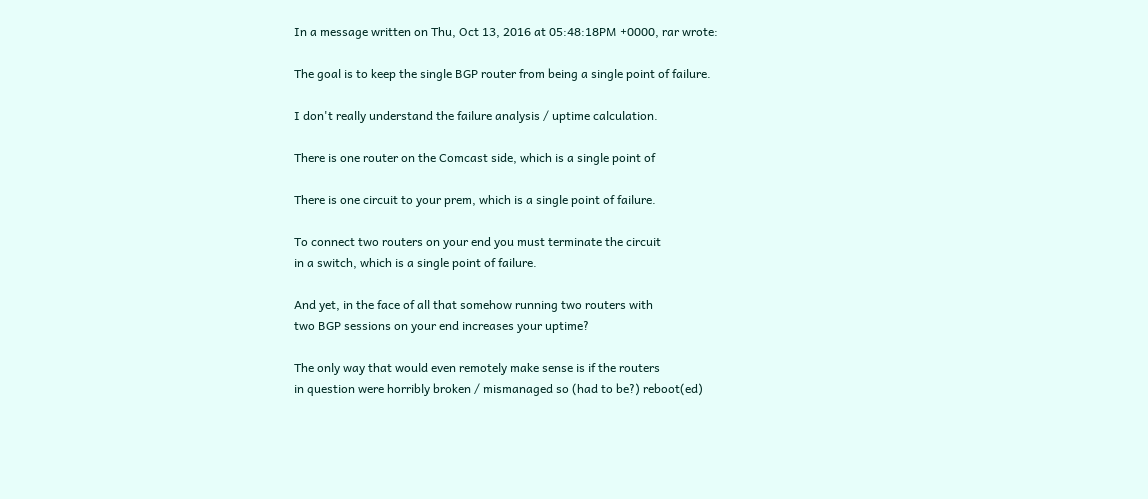In a message written on Thu, Oct 13, 2016 at 05:48:18PM +0000, rar wrote:

The goal is to keep the single BGP router from being a single point of failure.

I don't really understand the failure analysis / uptime calculation.

There is one router on the Comcast side, which is a single point of

There is one circuit to your prem, which is a single point of failure.

To connect two routers on your end you must terminate the circuit
in a switch, which is a single point of failure.

And yet, in the face of all that somehow running two routers with
two BGP sessions on your end increases your uptime?

The only way that would even remotely make sense is if the routers
in question were horribly broken / mismanaged so (had to be?) reboot(ed)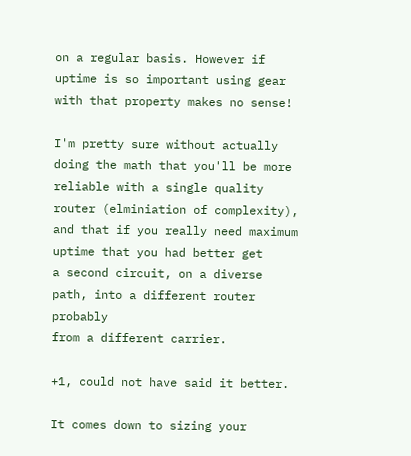on a regular basis. However if uptime is so important using gear
with that property makes no sense!

I'm pretty sure without actually doing the math that you'll be more
reliable with a single quality router (elminiation of complexity),
and that if you really need maximum uptime that you had better get
a second circuit, on a diverse path, into a different router probably
from a different carrier.

+1, could not have said it better.

It comes down to sizing your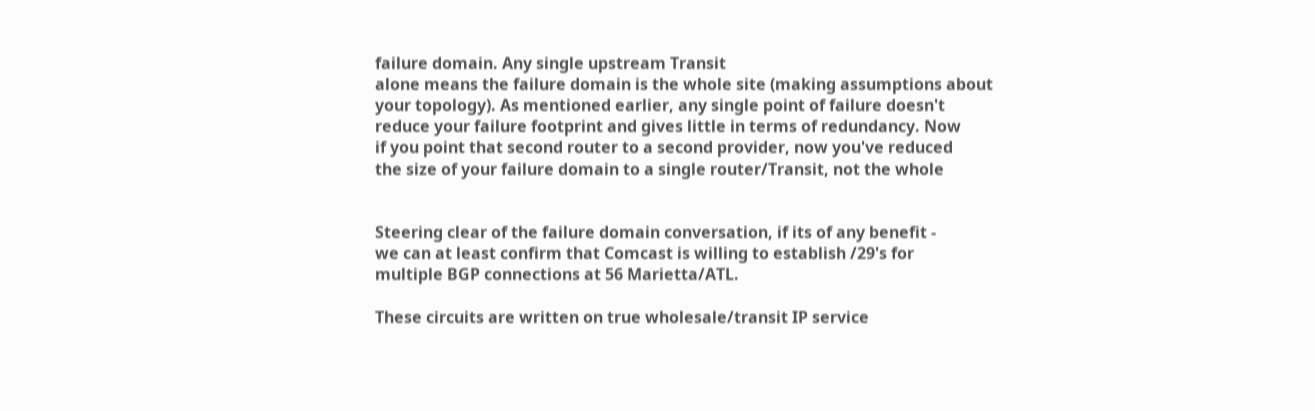failure domain. Any single upstream Transit
alone means the failure domain is the whole site (making assumptions about
your topology). As mentioned earlier, any single point of failure doesn't
reduce your failure footprint and gives little in terms of redundancy. Now
if you point that second router to a second provider, now you've reduced
the size of your failure domain to a single router/Transit, not the whole


Steering clear of the failure domain conversation, if its of any benefit -
we can at least confirm that Comcast is willing to establish /29's for
multiple BGP connections at 56 Marietta/ATL.

These circuits are written on true wholesale/transit IP service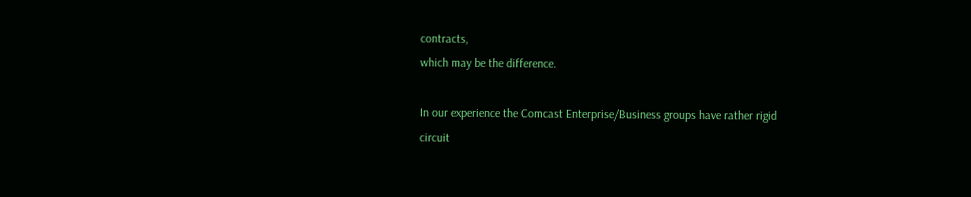contracts,
which may be the difference.

In our experience the Comcast Enterprise/Business groups have rather rigid
circuit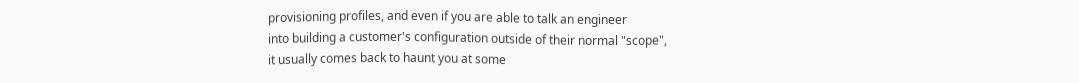provisioning profiles, and even if you are able to talk an engineer
into building a customer's configuration outside of their normal "scope",
it usually comes back to haunt you at some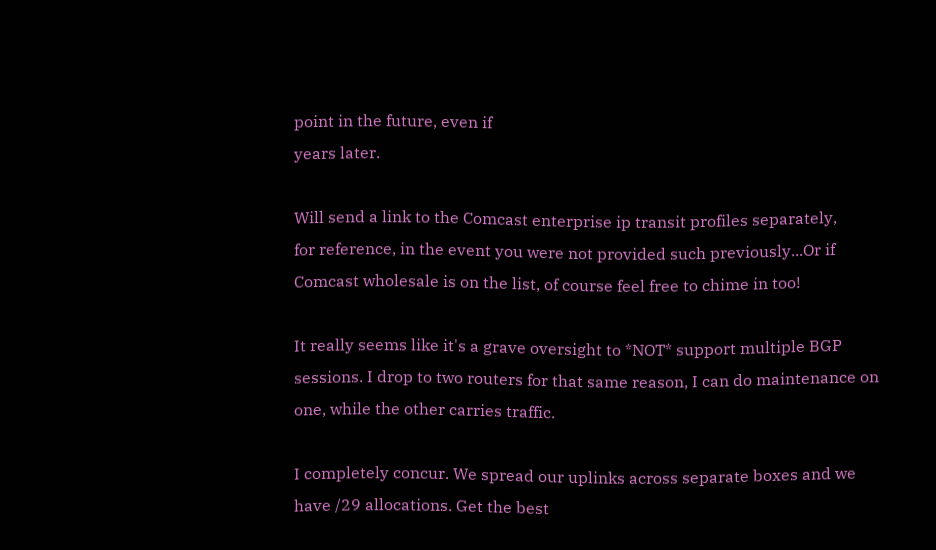point in the future, even if
years later.

Will send a link to the Comcast enterprise ip transit profiles separately,
for reference, in the event you were not provided such previously...Or if
Comcast wholesale is on the list, of course feel free to chime in too!

It really seems like it's a grave oversight to *NOT* support multiple BGP sessions. I drop to two routers for that same reason, I can do maintenance on one, while the other carries traffic.

I completely concur. We spread our uplinks across separate boxes and we have /29 allocations. Get the best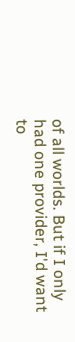of all worlds. But if I only had one provider, I'd want to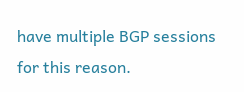have multiple BGP sessions for this reason.